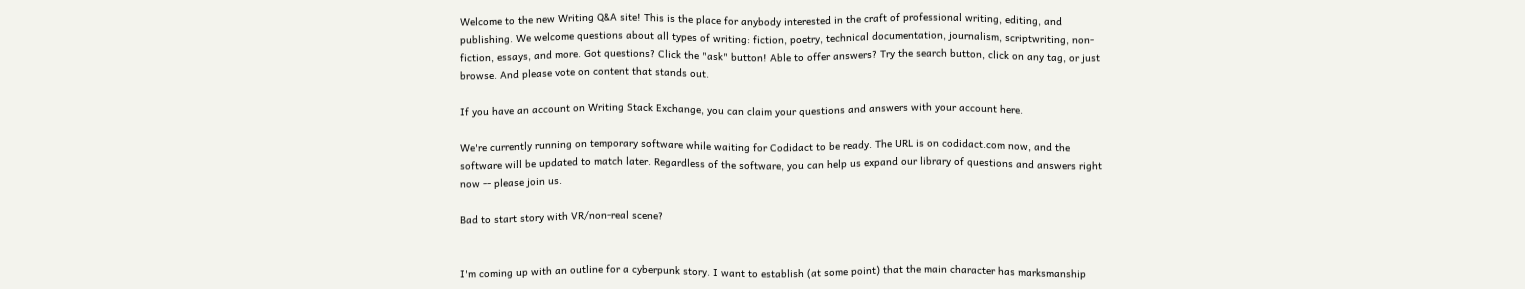Welcome to the new Writing Q&A site! This is the place for anybody interested in the craft of professional writing, editing, and publishing. We welcome questions about all types of writing: fiction, poetry, technical documentation, journalism, scriptwriting, non-fiction, essays, and more. Got questions? Click the "ask" button! Able to offer answers? Try the search button, click on any tag, or just browse. And please vote on content that stands out.

If you have an account on Writing Stack Exchange, you can claim your questions and answers with your account here.

We're currently running on temporary software while waiting for Codidact to be ready. The URL is on codidact.com now, and the software will be updated to match later. Regardless of the software, you can help us expand our library of questions and answers right now -- please join us.

Bad to start story with VR/non-real scene?


I'm coming up with an outline for a cyberpunk story. I want to establish (at some point) that the main character has marksmanship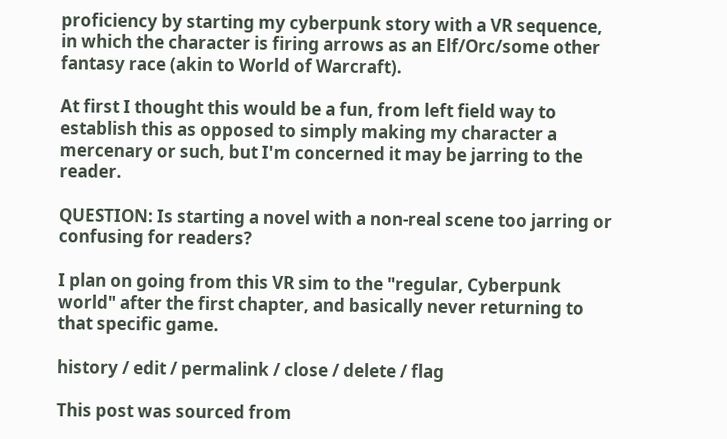proficiency by starting my cyberpunk story with a VR sequence, in which the character is firing arrows as an Elf/Orc/some other fantasy race (akin to World of Warcraft).

At first I thought this would be a fun, from left field way to establish this as opposed to simply making my character a mercenary or such, but I'm concerned it may be jarring to the reader.

QUESTION: Is starting a novel with a non-real scene too jarring or confusing for readers?

I plan on going from this VR sim to the "regular, Cyberpunk world" after the first chapter, and basically never returning to that specific game.

history / edit / permalink / close / delete / flag

This post was sourced from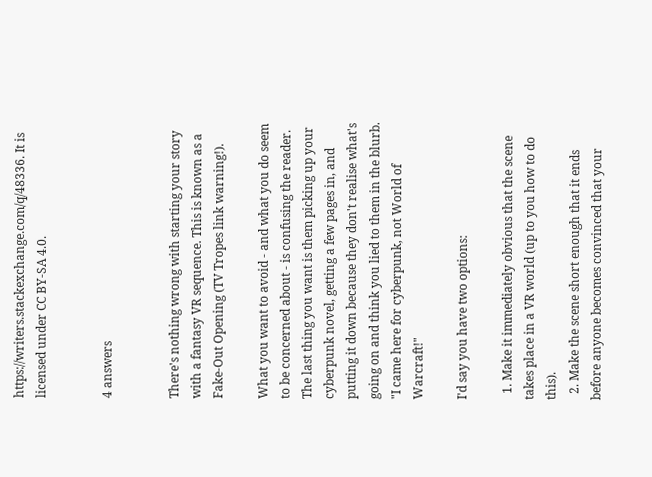https://writers.stackexchange.com/q/48336. It is licensed under CC BY-SA 4.0.


4 answers


There's nothing wrong with starting your story with a fantasy VR sequence. This is known as a Fake-Out Opening (TV Tropes link warning!).

What you want to avoid - and what you do seem to be concerned about - is confusing the reader. The last thing you want is them picking up your cyberpunk novel, getting a few pages in, and putting it down because they don't realise what's going on and think you lied to them in the blurb. "I came here for cyberpunk, not World of Warcraft!"

I'd say you have two options:

  1. Make it immediately obvious that the scene takes place in a VR world (up to you how to do this).
  2. Make the scene short enough that it ends before anyone becomes convinced that your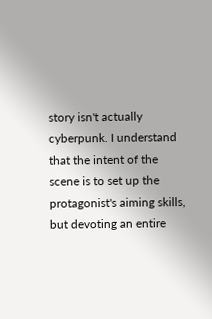story isn't actually cyberpunk. I understand that the intent of the scene is to set up the protagonist's aiming skills, but devoting an entire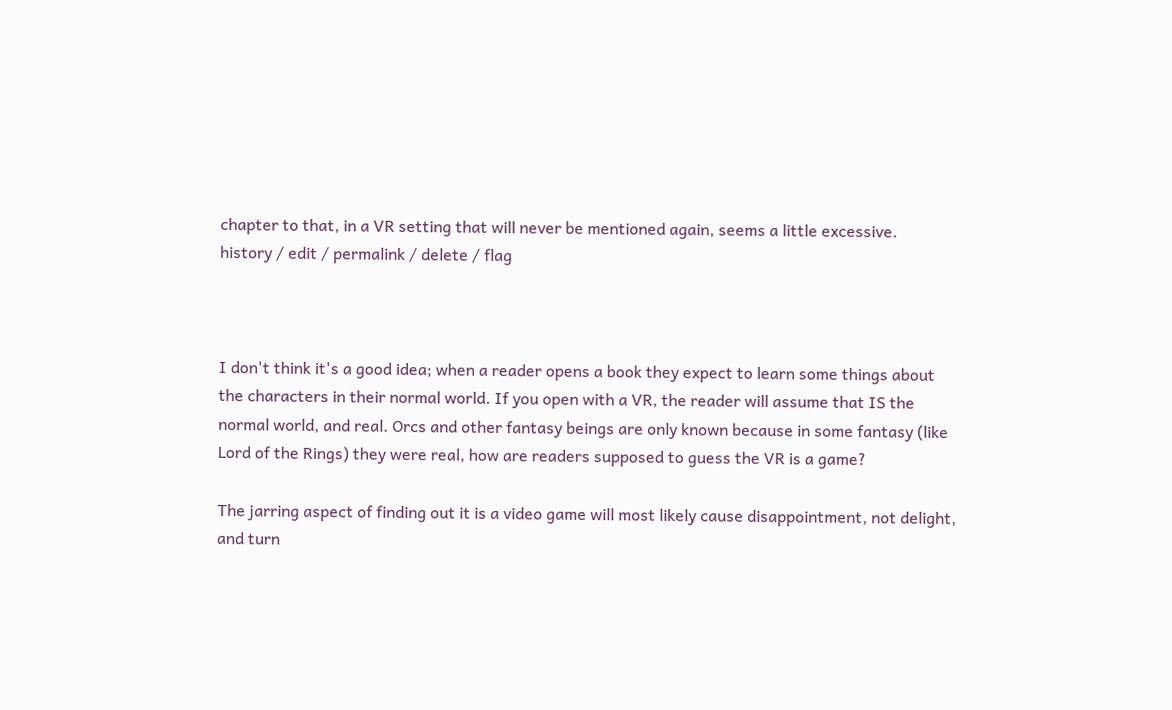chapter to that, in a VR setting that will never be mentioned again, seems a little excessive.
history / edit / permalink / delete / flag



I don't think it's a good idea; when a reader opens a book they expect to learn some things about the characters in their normal world. If you open with a VR, the reader will assume that IS the normal world, and real. Orcs and other fantasy beings are only known because in some fantasy (like Lord of the Rings) they were real, how are readers supposed to guess the VR is a game?

The jarring aspect of finding out it is a video game will most likely cause disappointment, not delight, and turn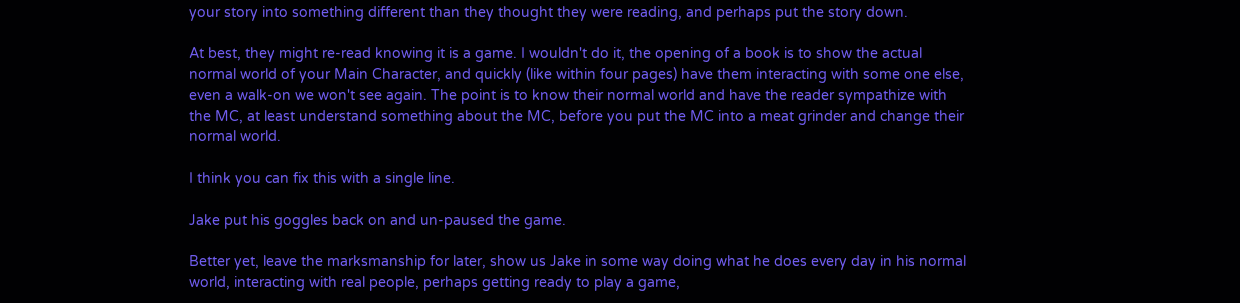your story into something different than they thought they were reading, and perhaps put the story down.

At best, they might re-read knowing it is a game. I wouldn't do it, the opening of a book is to show the actual normal world of your Main Character, and quickly (like within four pages) have them interacting with some one else, even a walk-on we won't see again. The point is to know their normal world and have the reader sympathize with the MC, at least understand something about the MC, before you put the MC into a meat grinder and change their normal world.

I think you can fix this with a single line.

Jake put his goggles back on and un-paused the game.

Better yet, leave the marksmanship for later, show us Jake in some way doing what he does every day in his normal world, interacting with real people, perhaps getting ready to play a game,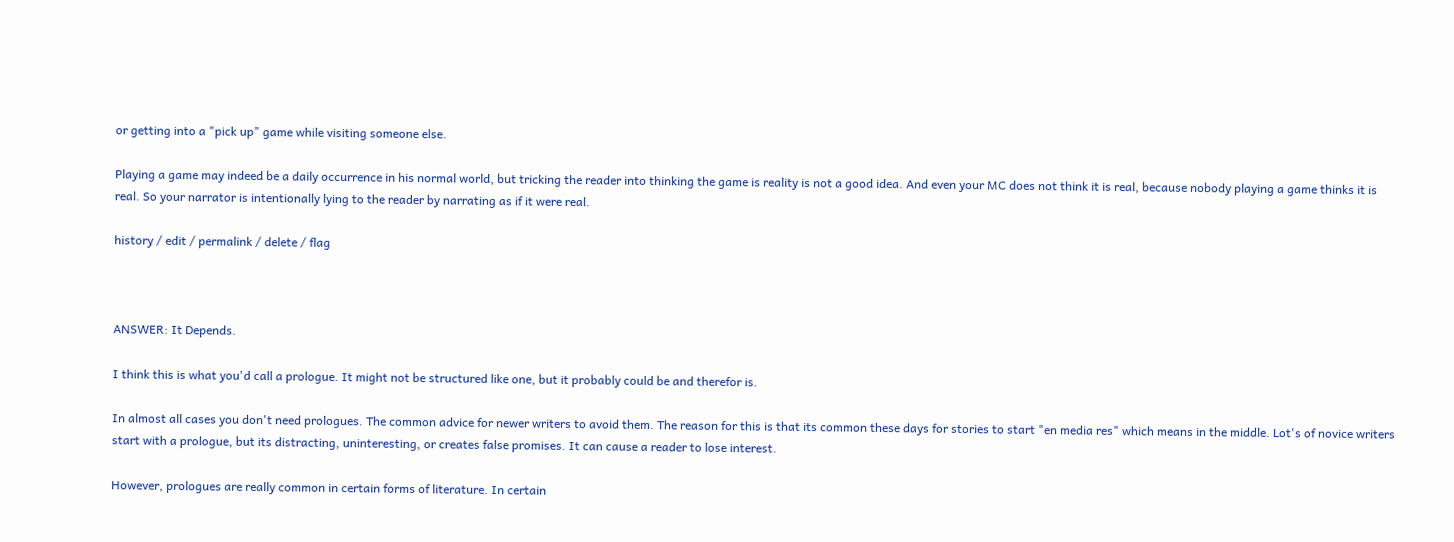or getting into a "pick up" game while visiting someone else.

Playing a game may indeed be a daily occurrence in his normal world, but tricking the reader into thinking the game is reality is not a good idea. And even your MC does not think it is real, because nobody playing a game thinks it is real. So your narrator is intentionally lying to the reader by narrating as if it were real.

history / edit / permalink / delete / flag



ANSWER: It Depends.

I think this is what you'd call a prologue. It might not be structured like one, but it probably could be and therefor is.

In almost all cases you don't need prologues. The common advice for newer writers to avoid them. The reason for this is that its common these days for stories to start "en media res" which means in the middle. Lot's of novice writers start with a prologue, but its distracting, uninteresting, or creates false promises. It can cause a reader to lose interest.

However, prologues are really common in certain forms of literature. In certain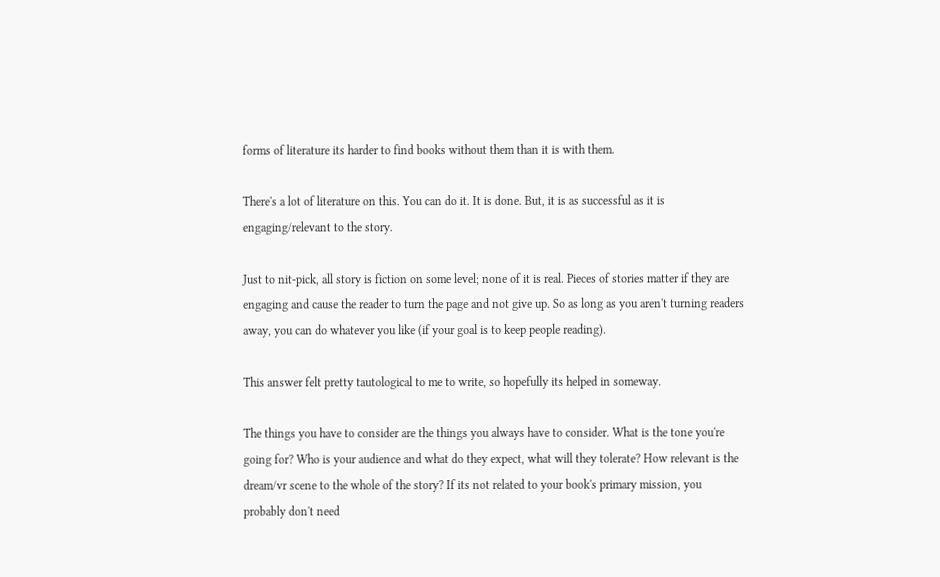forms of literature its harder to find books without them than it is with them.

There's a lot of literature on this. You can do it. It is done. But, it is as successful as it is engaging/relevant to the story.

Just to nit-pick, all story is fiction on some level; none of it is real. Pieces of stories matter if they are engaging and cause the reader to turn the page and not give up. So as long as you aren't turning readers away, you can do whatever you like (if your goal is to keep people reading).

This answer felt pretty tautological to me to write, so hopefully its helped in someway.

The things you have to consider are the things you always have to consider. What is the tone you're going for? Who is your audience and what do they expect, what will they tolerate? How relevant is the dream/vr scene to the whole of the story? If its not related to your book's primary mission, you probably don't need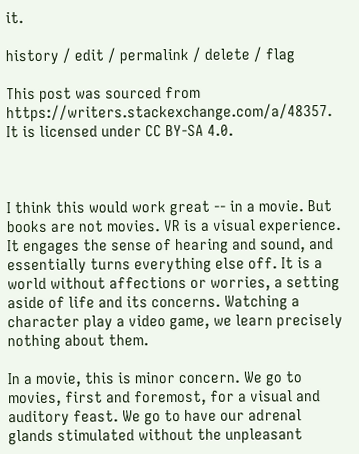it.

history / edit / permalink / delete / flag

This post was sourced from https://writers.stackexchange.com/a/48357. It is licensed under CC BY-SA 4.0.



I think this would work great -- in a movie. But books are not movies. VR is a visual experience. It engages the sense of hearing and sound, and essentially turns everything else off. It is a world without affections or worries, a setting aside of life and its concerns. Watching a character play a video game, we learn precisely nothing about them.

In a movie, this is minor concern. We go to movies, first and foremost, for a visual and auditory feast. We go to have our adrenal glands stimulated without the unpleasant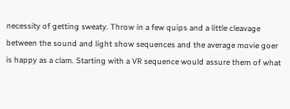necessity of getting sweaty. Throw in a few quips and a little cleavage between the sound and light show sequences and the average movie goer is happy as a clam. Starting with a VR sequence would assure them of what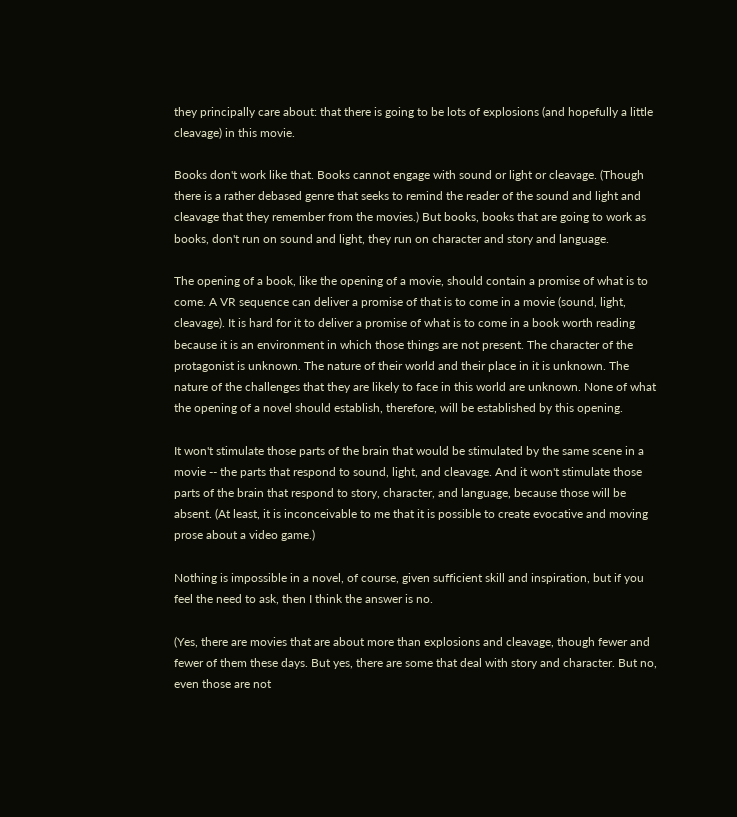they principally care about: that there is going to be lots of explosions (and hopefully a little cleavage) in this movie.

Books don't work like that. Books cannot engage with sound or light or cleavage. (Though there is a rather debased genre that seeks to remind the reader of the sound and light and cleavage that they remember from the movies.) But books, books that are going to work as books, don't run on sound and light, they run on character and story and language.

The opening of a book, like the opening of a movie, should contain a promise of what is to come. A VR sequence can deliver a promise of that is to come in a movie (sound, light, cleavage). It is hard for it to deliver a promise of what is to come in a book worth reading because it is an environment in which those things are not present. The character of the protagonist is unknown. The nature of their world and their place in it is unknown. The nature of the challenges that they are likely to face in this world are unknown. None of what the opening of a novel should establish, therefore, will be established by this opening.

It won't stimulate those parts of the brain that would be stimulated by the same scene in a movie -- the parts that respond to sound, light, and cleavage. And it won't stimulate those parts of the brain that respond to story, character, and language, because those will be absent. (At least, it is inconceivable to me that it is possible to create evocative and moving prose about a video game.)

Nothing is impossible in a novel, of course, given sufficient skill and inspiration, but if you feel the need to ask, then I think the answer is no.

(Yes, there are movies that are about more than explosions and cleavage, though fewer and fewer of them these days. But yes, there are some that deal with story and character. But no, even those are not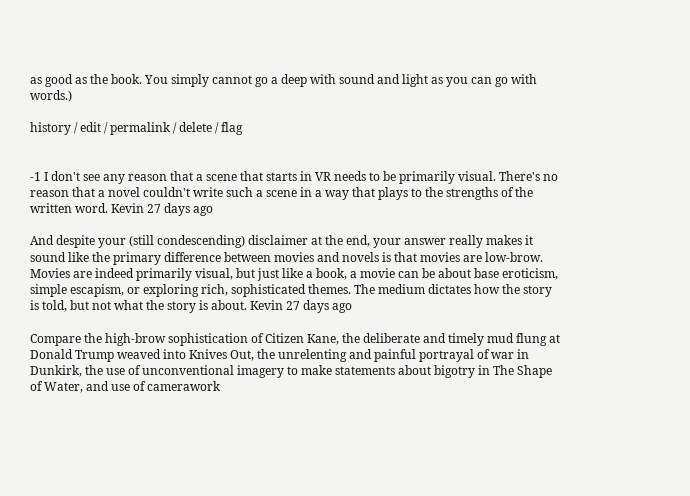as good as the book. You simply cannot go a deep with sound and light as you can go with words.)

history / edit / permalink / delete / flag


-1 I don't see any reason that a scene that starts in VR needs to be primarily visual. There's no reason that a novel couldn't write such a scene in a way that plays to the strengths of the written word. Kevin 27 days ago

And despite your (still condescending) disclaimer at the end, your answer really makes it sound like the primary difference between movies and novels is that movies are low-brow. Movies are indeed primarily visual, but just like a book, a movie can be about base eroticism, simple escapism, or exploring rich, sophisticated themes. The medium dictates how the story is told, but not what the story is about. Kevin 27 days ago

Compare the high-brow sophistication of Citizen Kane, the deliberate and timely mud flung at Donald Trump weaved into Knives Out, the unrelenting and painful portrayal of war in Dunkirk, the use of unconventional imagery to make statements about bigotry in The Shape of Water, and use of camerawork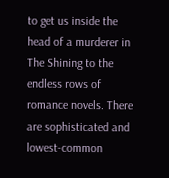to get us inside the head of a murderer in The Shining to the endless rows of romance novels. There are sophisticated and lowest-common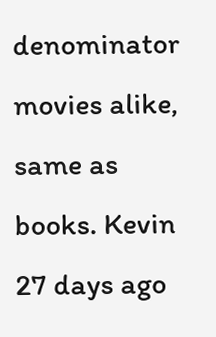denominator movies alike, same as books. Kevin 27 days ago